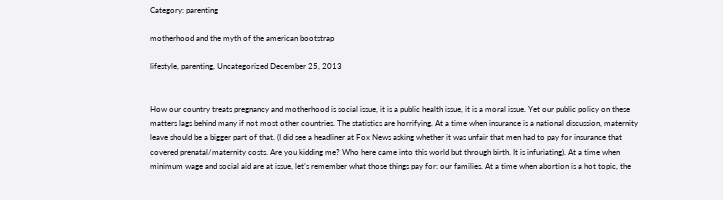Category: parenting

motherhood and the myth of the american bootstrap

lifestyle, parenting, Uncategorized December 25, 2013


How our country treats pregnancy and motherhood is social issue, it is a public health issue, it is a moral issue. Yet our public policy on these matters lags behind many if not most other countries. The statistics are horrifying. At a time when insurance is a national discussion, maternity leave should be a bigger part of that. (I did see a headliner at Fox News asking whether it was unfair that men had to pay for insurance that covered prenatal/maternity costs. Are you kidding me? Who here came into this world but through birth. It is infuriating). At a time when minimum wage and social aid are at issue, let’s remember what those things pay for: our families. At a time when abortion is a hot topic, the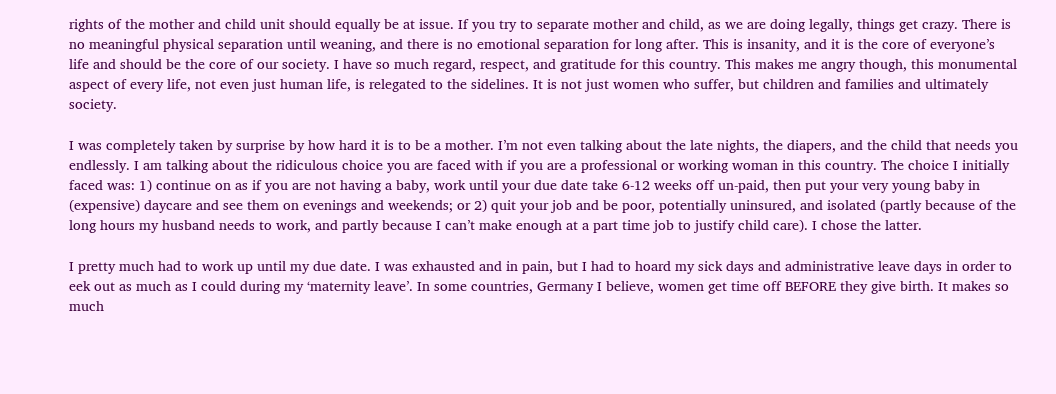rights of the mother and child unit should equally be at issue. If you try to separate mother and child, as we are doing legally, things get crazy. There is no meaningful physical separation until weaning, and there is no emotional separation for long after. This is insanity, and it is the core of everyone’s life and should be the core of our society. I have so much regard, respect, and gratitude for this country. This makes me angry though, this monumental aspect of every life, not even just human life, is relegated to the sidelines. It is not just women who suffer, but children and families and ultimately society.

I was completely taken by surprise by how hard it is to be a mother. I’m not even talking about the late nights, the diapers, and the child that needs you endlessly. I am talking about the ridiculous choice you are faced with if you are a professional or working woman in this country. The choice I initially faced was: 1) continue on as if you are not having a baby, work until your due date take 6-12 weeks off un-paid, then put your very young baby in (expensive) daycare and see them on evenings and weekends; or 2) quit your job and be poor, potentially uninsured, and isolated (partly because of the long hours my husband needs to work, and partly because I can’t make enough at a part time job to justify child care). I chose the latter.

I pretty much had to work up until my due date. I was exhausted and in pain, but I had to hoard my sick days and administrative leave days in order to eek out as much as I could during my ‘maternity leave’. In some countries, Germany I believe, women get time off BEFORE they give birth. It makes so much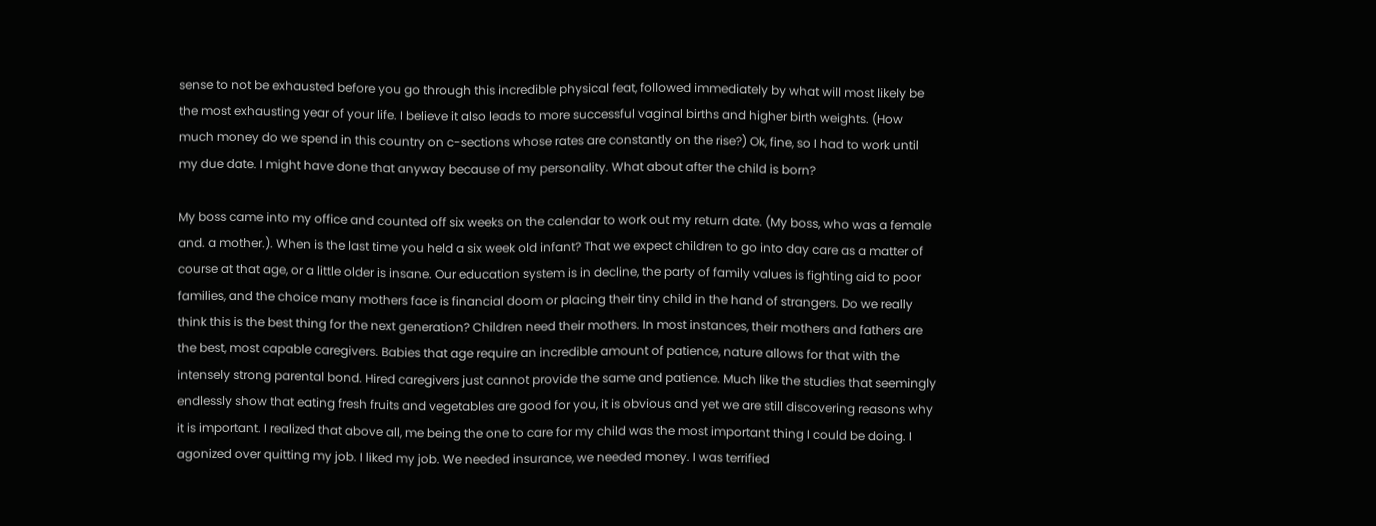sense to not be exhausted before you go through this incredible physical feat, followed immediately by what will most likely be the most exhausting year of your life. I believe it also leads to more successful vaginal births and higher birth weights. (How much money do we spend in this country on c-sections whose rates are constantly on the rise?) Ok, fine, so I had to work until my due date. I might have done that anyway because of my personality. What about after the child is born?

My boss came into my office and counted off six weeks on the calendar to work out my return date. (My boss, who was a female and. a mother.). When is the last time you held a six week old infant? That we expect children to go into day care as a matter of course at that age, or a little older is insane. Our education system is in decline, the party of family values is fighting aid to poor families, and the choice many mothers face is financial doom or placing their tiny child in the hand of strangers. Do we really think this is the best thing for the next generation? Children need their mothers. In most instances, their mothers and fathers are the best, most capable caregivers. Babies that age require an incredible amount of patience, nature allows for that with the intensely strong parental bond. Hired caregivers just cannot provide the same and patience. Much like the studies that seemingly endlessly show that eating fresh fruits and vegetables are good for you, it is obvious and yet we are still discovering reasons why it is important. I realized that above all, me being the one to care for my child was the most important thing I could be doing. I agonized over quitting my job. I liked my job. We needed insurance, we needed money. I was terrified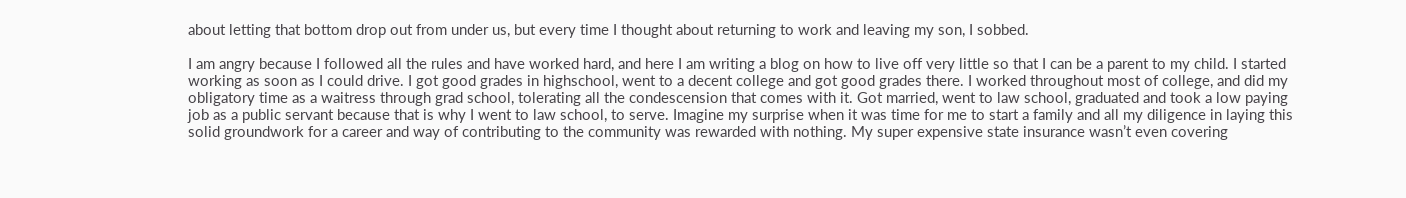about letting that bottom drop out from under us, but every time I thought about returning to work and leaving my son, I sobbed.

I am angry because I followed all the rules and have worked hard, and here I am writing a blog on how to live off very little so that I can be a parent to my child. I started working as soon as I could drive. I got good grades in highschool, went to a decent college and got good grades there. I worked throughout most of college, and did my obligatory time as a waitress through grad school, tolerating all the condescension that comes with it. Got married, went to law school, graduated and took a low paying job as a public servant because that is why I went to law school, to serve. Imagine my surprise when it was time for me to start a family and all my diligence in laying this solid groundwork for a career and way of contributing to the community was rewarded with nothing. My super expensive state insurance wasn’t even covering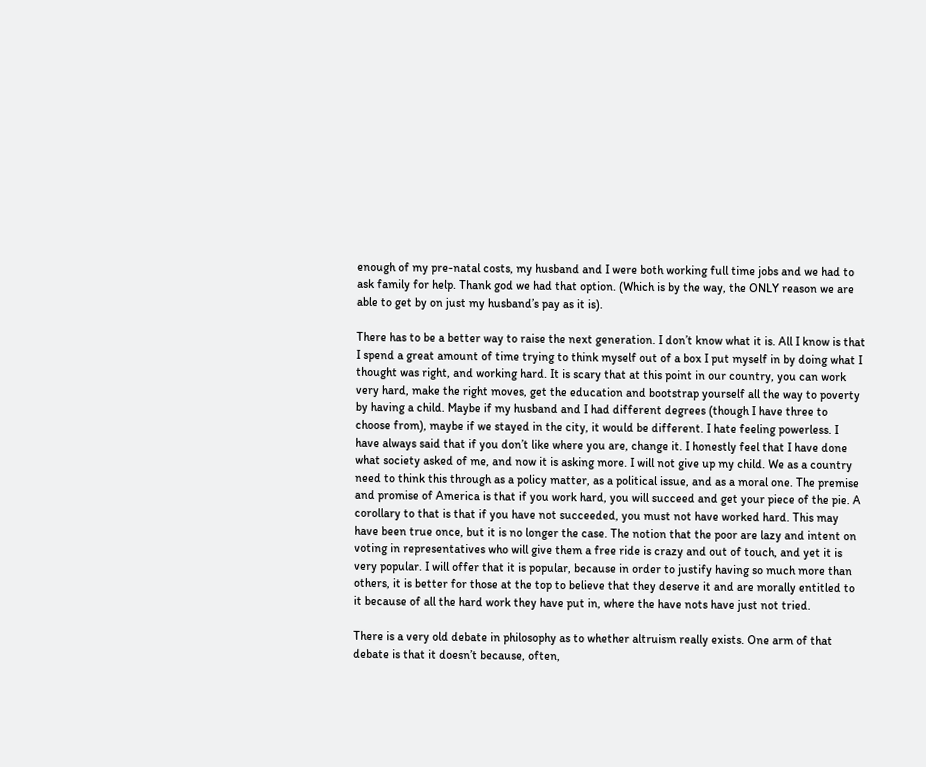enough of my pre-natal costs, my husband and I were both working full time jobs and we had to ask family for help. Thank god we had that option. (Which is by the way, the ONLY reason we are able to get by on just my husband’s pay as it is).

There has to be a better way to raise the next generation. I don’t know what it is. All I know is that I spend a great amount of time trying to think myself out of a box I put myself in by doing what I thought was right, and working hard. It is scary that at this point in our country, you can work very hard, make the right moves, get the education and bootstrap yourself all the way to poverty by having a child. Maybe if my husband and I had different degrees (though I have three to choose from), maybe if we stayed in the city, it would be different. I hate feeling powerless. I have always said that if you don’t like where you are, change it. I honestly feel that I have done what society asked of me, and now it is asking more. I will not give up my child. We as a country need to think this through as a policy matter, as a political issue, and as a moral one. The premise and promise of America is that if you work hard, you will succeed and get your piece of the pie. A corollary to that is that if you have not succeeded, you must not have worked hard. This may have been true once, but it is no longer the case. The notion that the poor are lazy and intent on voting in representatives who will give them a free ride is crazy and out of touch, and yet it is very popular. I will offer that it is popular, because in order to justify having so much more than others, it is better for those at the top to believe that they deserve it and are morally entitled to it because of all the hard work they have put in, where the have nots have just not tried.

There is a very old debate in philosophy as to whether altruism really exists. One arm of that debate is that it doesn’t because, often,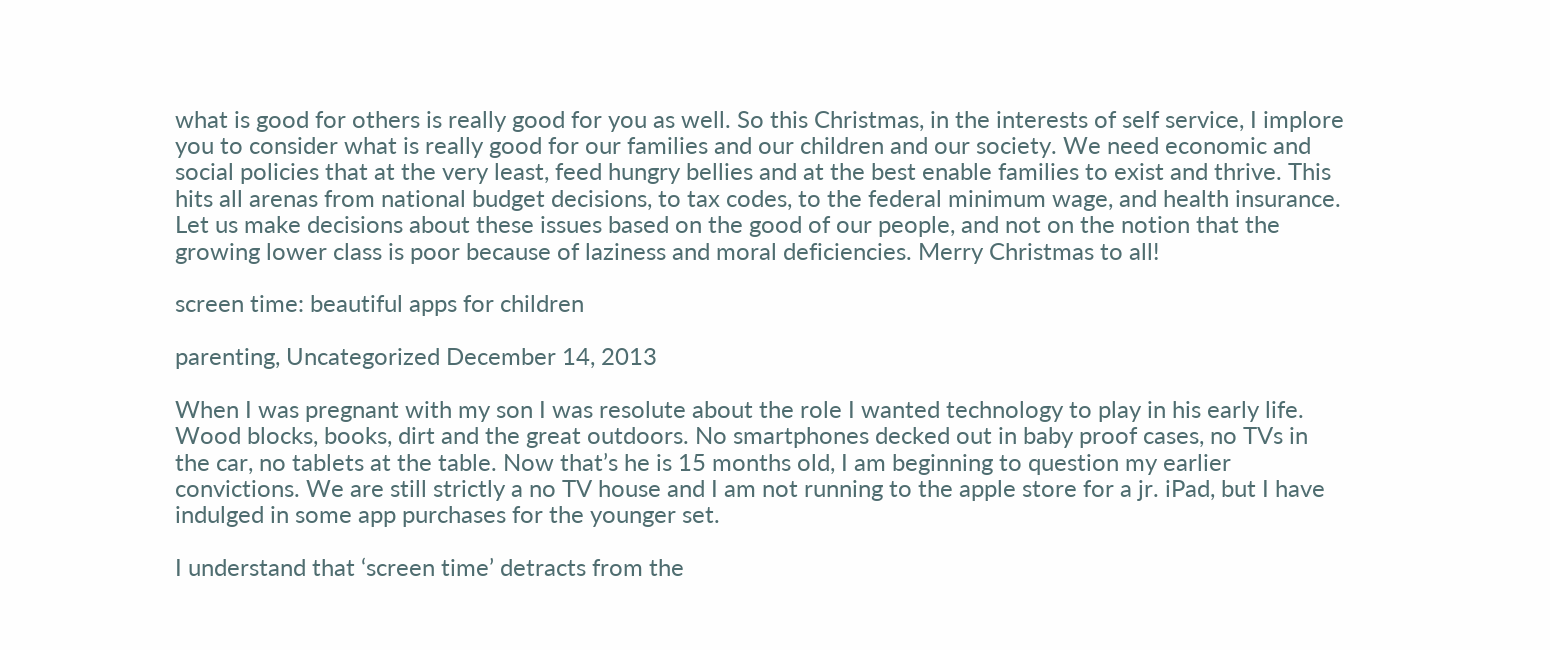what is good for others is really good for you as well. So this Christmas, in the interests of self service, I implore you to consider what is really good for our families and our children and our society. We need economic and social policies that at the very least, feed hungry bellies and at the best enable families to exist and thrive. This hits all arenas from national budget decisions, to tax codes, to the federal minimum wage, and health insurance. Let us make decisions about these issues based on the good of our people, and not on the notion that the growing lower class is poor because of laziness and moral deficiencies. Merry Christmas to all!

screen time: beautiful apps for children

parenting, Uncategorized December 14, 2013

When I was pregnant with my son I was resolute about the role I wanted technology to play in his early life. Wood blocks, books, dirt and the great outdoors. No smartphones decked out in baby proof cases, no TVs in the car, no tablets at the table. Now that’s he is 15 months old, I am beginning to question my earlier convictions. We are still strictly a no TV house and I am not running to the apple store for a jr. iPad, but I have indulged in some app purchases for the younger set.

I understand that ‘screen time’ detracts from the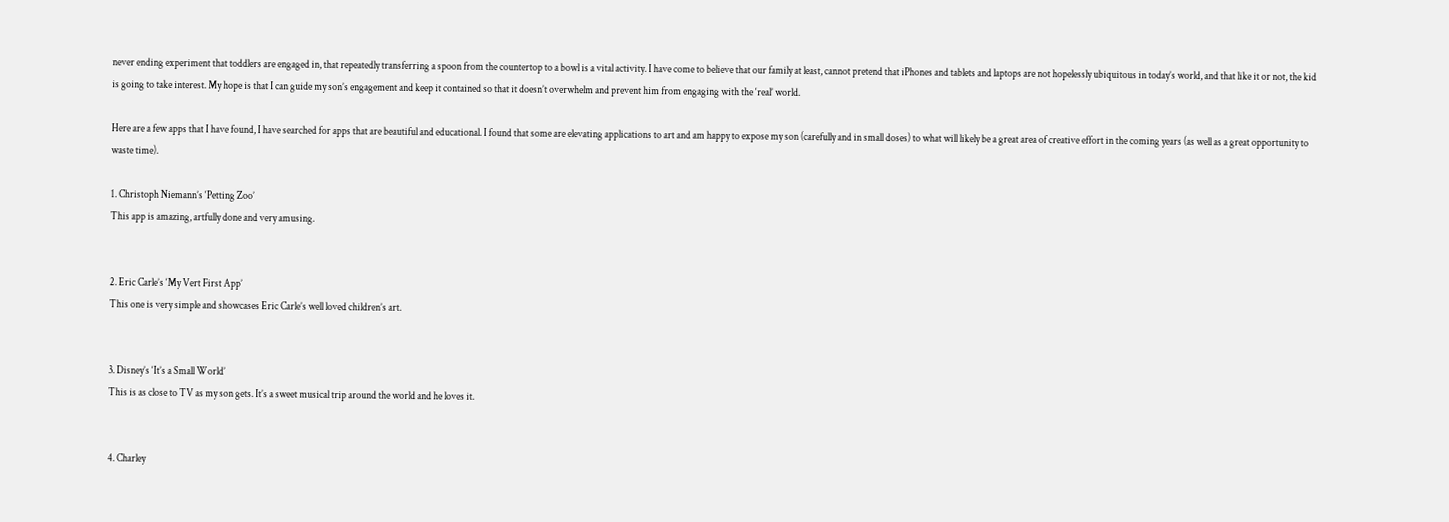never ending experiment that toddlers are engaged in, that repeatedly transferring a spoon from the countertop to a bowl is a vital activity. I have come to believe that our family at least, cannot pretend that iPhones and tablets and laptops are not hopelessly ubiquitous in today’s world, and that like it or not, the kid is going to take interest. My hope is that I can guide my son’s engagement and keep it contained so that it doesn’t overwhelm and prevent him from engaging with the ‘real’ world.

Here are a few apps that I have found, I have searched for apps that are beautiful and educational. I found that some are elevating applications to art and am happy to expose my son (carefully and in small doses) to what will likely be a great area of creative effort in the coming years (as well as a great opportunity to waste time).

1. Christoph Niemann’s ‘Petting Zoo’
This app is amazing, artfully done and very amusing.


2. Eric Carle’s ‘My Vert First App’
This one is very simple and showcases Eric Carle’s well loved children’s art.


3. Disney’s ‘It’s a Small World’
This is as close to TV as my son gets. It’s a sweet musical trip around the world and he loves it.


4. Charley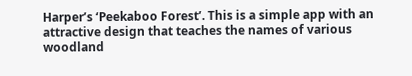Harper’s ‘Peekaboo Forest’. This is a simple app with an attractive design that teaches the names of various woodland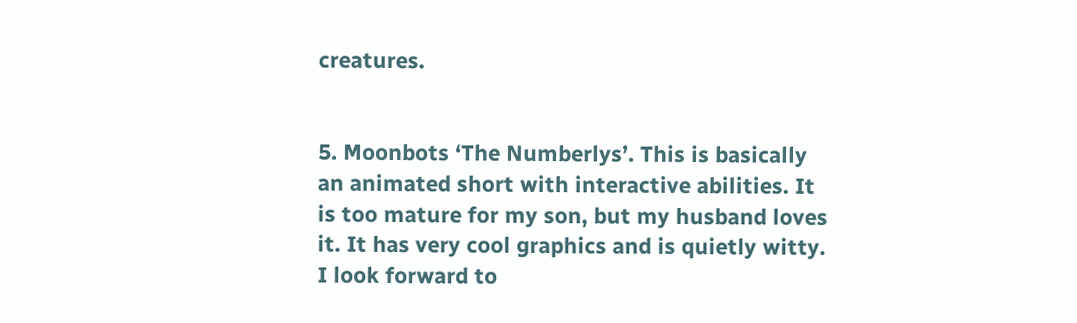creatures.


5. Moonbots ‘The Numberlys’. This is basically an animated short with interactive abilities. It is too mature for my son, but my husband loves it. It has very cool graphics and is quietly witty. I look forward to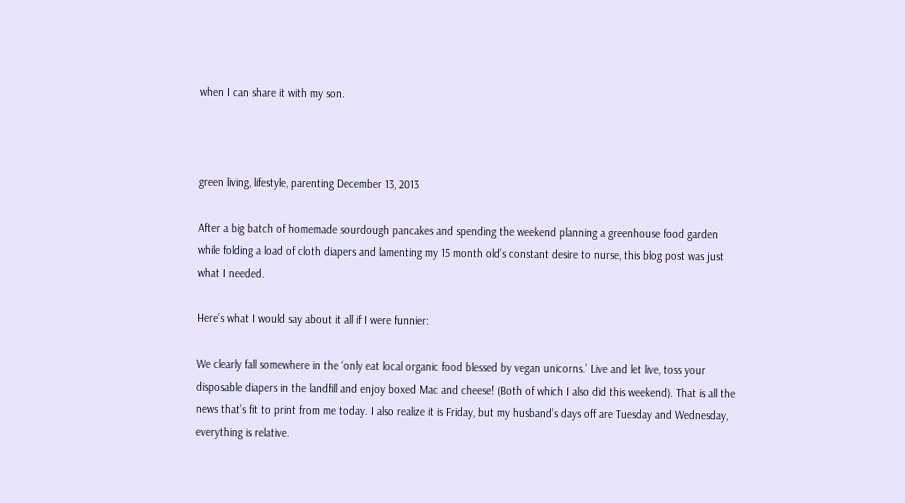when I can share it with my son.



green living, lifestyle, parenting December 13, 2013

After a big batch of homemade sourdough pancakes and spending the weekend planning a greenhouse food garden while folding a load of cloth diapers and lamenting my 15 month old’s constant desire to nurse, this blog post was just what I needed.

Here’s what I would say about it all if I were funnier:

We clearly fall somewhere in the ‘only eat local organic food blessed by vegan unicorns.’ Live and let live, toss your disposable diapers in the landfill and enjoy boxed Mac and cheese! (Both of which I also did this weekend). That is all the news that’s fit to print from me today. I also realize it is Friday, but my husband’s days off are Tuesday and Wednesday, everything is relative.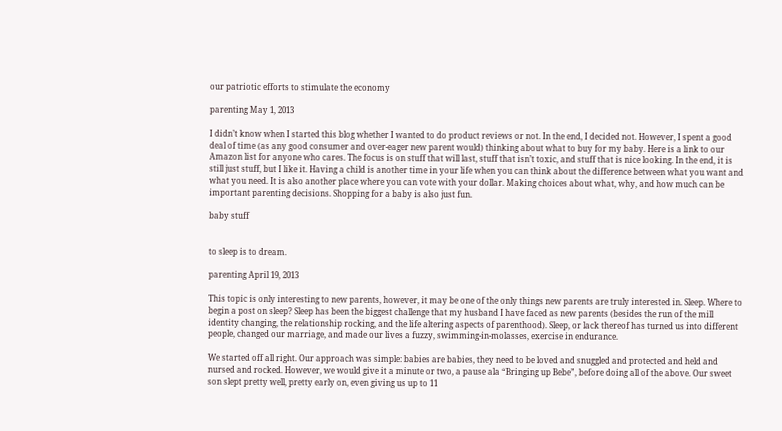our patriotic efforts to stimulate the economy

parenting May 1, 2013

I didn’t know when I started this blog whether I wanted to do product reviews or not. In the end, I decided not. However, I spent a good deal of time (as any good consumer and over-eager new parent would) thinking about what to buy for my baby. Here is a link to our Amazon list for anyone who cares. The focus is on stuff that will last, stuff that isn’t toxic, and stuff that is nice looking. In the end, it is still just stuff, but I like it. Having a child is another time in your life when you can think about the difference between what you want and what you need. It is also another place where you can vote with your dollar. Making choices about what, why, and how much can be important parenting decisions. Shopping for a baby is also just fun.

baby stuff


to sleep is to dream.

parenting April 19, 2013

This topic is only interesting to new parents, however, it may be one of the only things new parents are truly interested in. Sleep. Where to begin a post on sleep? Sleep has been the biggest challenge that my husband I have faced as new parents (besides the run of the mill identity changing, the relationship rocking, and the life altering aspects of parenthood). Sleep, or lack thereof has turned us into different people, changed our marriage, and made our lives a fuzzy, swimming-in-molasses, exercise in endurance.

We started off all right. Our approach was simple: babies are babies, they need to be loved and snuggled and protected and held and nursed and rocked. However, we would give it a minute or two, a pause ala “Bringing up Bebe”, before doing all of the above. Our sweet son slept pretty well, pretty early on, even giving us up to 11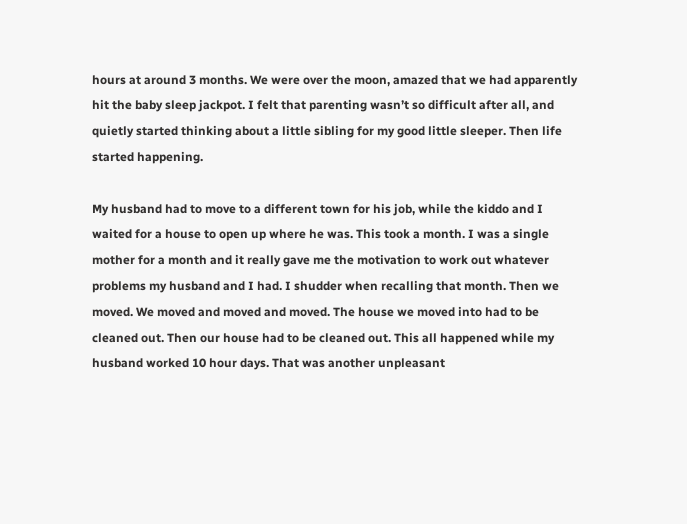hours at around 3 months. We were over the moon, amazed that we had apparently hit the baby sleep jackpot. I felt that parenting wasn’t so difficult after all, and quietly started thinking about a little sibling for my good little sleeper. Then life started happening.

My husband had to move to a different town for his job, while the kiddo and I waited for a house to open up where he was. This took a month. I was a single mother for a month and it really gave me the motivation to work out whatever problems my husband and I had. I shudder when recalling that month. Then we moved. We moved and moved and moved. The house we moved into had to be cleaned out. Then our house had to be cleaned out. This all happened while my husband worked 10 hour days. That was another unpleasant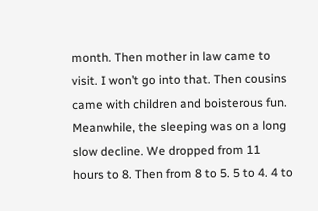month. Then mother in law came to visit. I won’t go into that. Then cousins came with children and boisterous fun. Meanwhile, the sleeping was on a long slow decline. We dropped from 11 hours to 8. Then from 8 to 5. 5 to 4. 4 to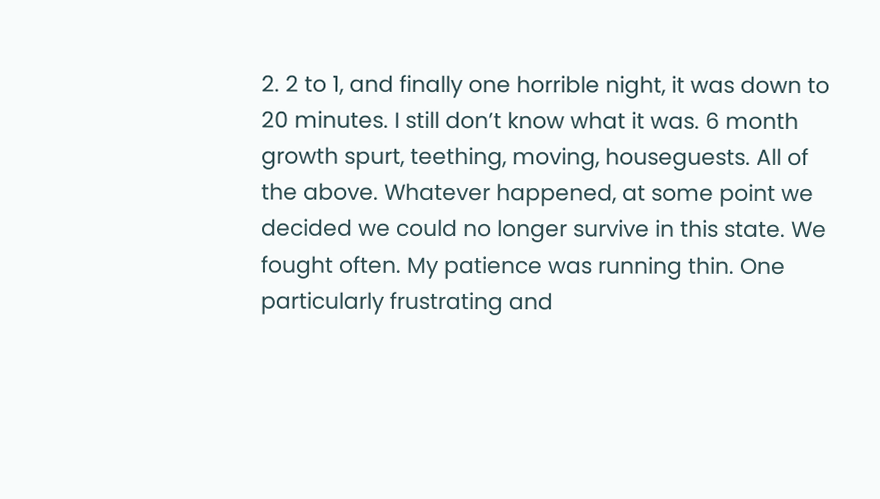2. 2 to 1, and finally one horrible night, it was down to 20 minutes. I still don’t know what it was. 6 month growth spurt, teething, moving, houseguests. All of the above. Whatever happened, at some point we decided we could no longer survive in this state. We fought often. My patience was running thin. One particularly frustrating and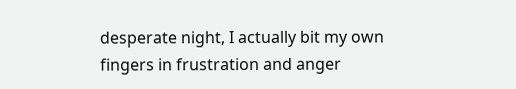desperate night, I actually bit my own fingers in frustration and anger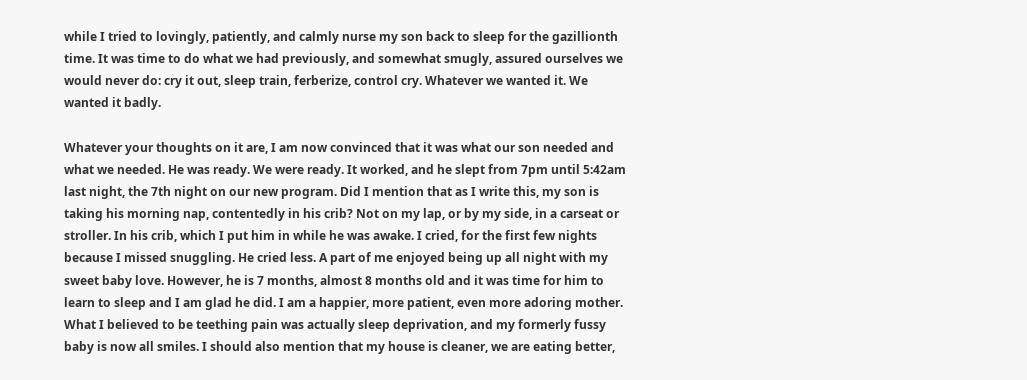while I tried to lovingly, patiently, and calmly nurse my son back to sleep for the gazillionth time. It was time to do what we had previously, and somewhat smugly, assured ourselves we would never do: cry it out, sleep train, ferberize, control cry. Whatever we wanted it. We wanted it badly.

Whatever your thoughts on it are, I am now convinced that it was what our son needed and what we needed. He was ready. We were ready. It worked, and he slept from 7pm until 5:42am last night, the 7th night on our new program. Did I mention that as I write this, my son is taking his morning nap, contentedly in his crib? Not on my lap, or by my side, in a carseat or stroller. In his crib, which I put him in while he was awake. I cried, for the first few nights because I missed snuggling. He cried less. A part of me enjoyed being up all night with my sweet baby love. However, he is 7 months, almost 8 months old and it was time for him to learn to sleep and I am glad he did. I am a happier, more patient, even more adoring mother. What I believed to be teething pain was actually sleep deprivation, and my formerly fussy baby is now all smiles. I should also mention that my house is cleaner, we are eating better,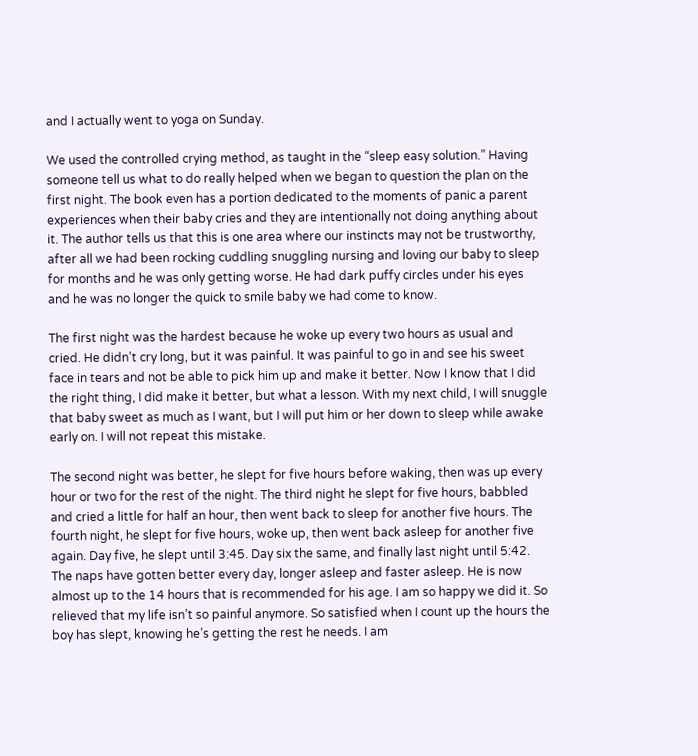and I actually went to yoga on Sunday.

We used the controlled crying method, as taught in the “sleep easy solution.” Having someone tell us what to do really helped when we began to question the plan on the first night. The book even has a portion dedicated to the moments of panic a parent experiences when their baby cries and they are intentionally not doing anything about it. The author tells us that this is one area where our instincts may not be trustworthy, after all we had been rocking cuddling snuggling nursing and loving our baby to sleep for months and he was only getting worse. He had dark puffy circles under his eyes and he was no longer the quick to smile baby we had come to know.

The first night was the hardest because he woke up every two hours as usual and cried. He didn’t cry long, but it was painful. It was painful to go in and see his sweet face in tears and not be able to pick him up and make it better. Now I know that I did the right thing, I did make it better, but what a lesson. With my next child, I will snuggle that baby sweet as much as I want, but I will put him or her down to sleep while awake early on. I will not repeat this mistake.

The second night was better, he slept for five hours before waking, then was up every hour or two for the rest of the night. The third night he slept for five hours, babbled and cried a little for half an hour, then went back to sleep for another five hours. The fourth night, he slept for five hours, woke up, then went back asleep for another five again. Day five, he slept until 3:45. Day six the same, and finally last night until 5:42. The naps have gotten better every day, longer asleep and faster asleep. He is now almost up to the 14 hours that is recommended for his age. I am so happy we did it. So relieved that my life isn’t so painful anymore. So satisfied when I count up the hours the boy has slept, knowing he’s getting the rest he needs. I am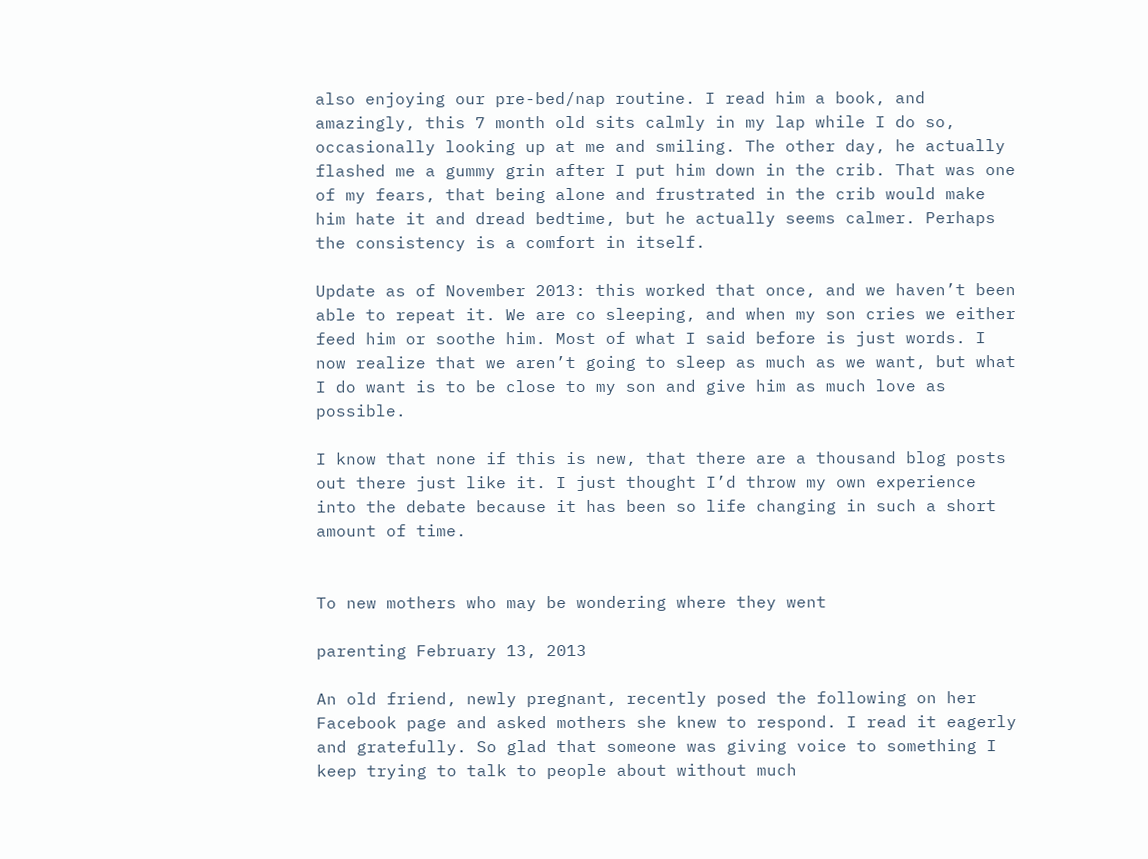also enjoying our pre-bed/nap routine. I read him a book, and amazingly, this 7 month old sits calmly in my lap while I do so, occasionally looking up at me and smiling. The other day, he actually flashed me a gummy grin after I put him down in the crib. That was one of my fears, that being alone and frustrated in the crib would make him hate it and dread bedtime, but he actually seems calmer. Perhaps the consistency is a comfort in itself.

Update as of November 2013: this worked that once, and we haven’t been able to repeat it. We are co sleeping, and when my son cries we either feed him or soothe him. Most of what I said before is just words. I now realize that we aren’t going to sleep as much as we want, but what I do want is to be close to my son and give him as much love as possible.

I know that none if this is new, that there are a thousand blog posts out there just like it. I just thought I’d throw my own experience into the debate because it has been so life changing in such a short amount of time.


To new mothers who may be wondering where they went

parenting February 13, 2013

An old friend, newly pregnant, recently posed the following on her Facebook page and asked mothers she knew to respond. I read it eagerly and gratefully. So glad that someone was giving voice to something I keep trying to talk to people about without much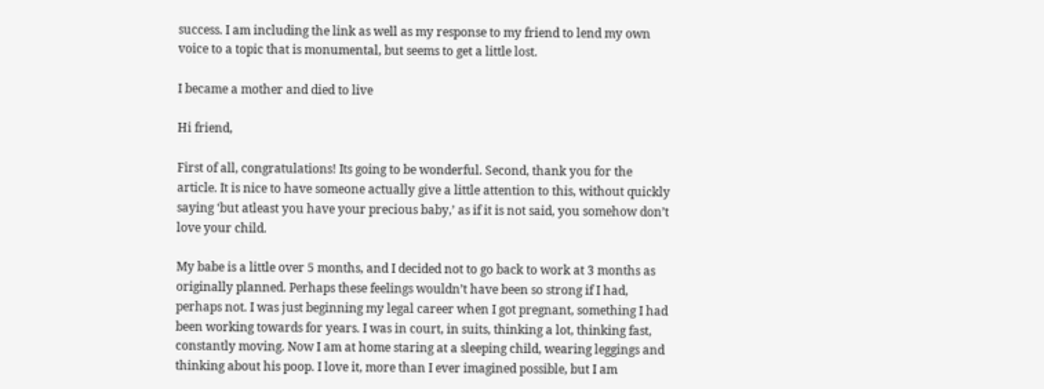success. I am including the link as well as my response to my friend to lend my own voice to a topic that is monumental, but seems to get a little lost.

I became a mother and died to live

Hi friend,

First of all, congratulations! Its going to be wonderful. Second, thank you for the article. It is nice to have someone actually give a little attention to this, without quickly saying ‘but atleast you have your precious baby,’ as if it is not said, you somehow don’t love your child.

My babe is a little over 5 months, and I decided not to go back to work at 3 months as originally planned. Perhaps these feelings wouldn’t have been so strong if I had, perhaps not. I was just beginning my legal career when I got pregnant, something I had been working towards for years. I was in court, in suits, thinking a lot, thinking fast, constantly moving. Now I am at home staring at a sleeping child, wearing leggings and thinking about his poop. I love it, more than I ever imagined possible, but I am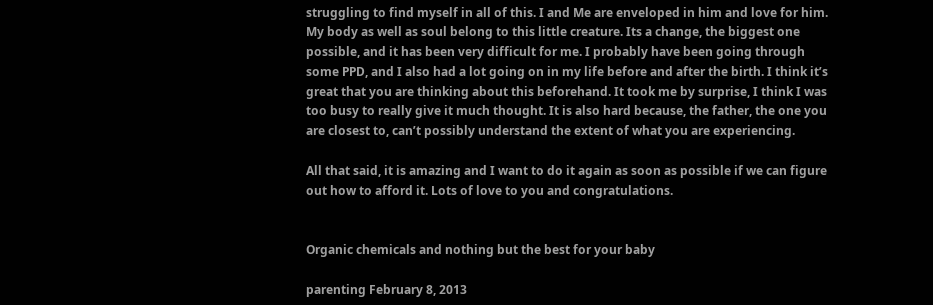struggling to find myself in all of this. I and Me are enveloped in him and love for him. My body as well as soul belong to this little creature. Its a change, the biggest one possible, and it has been very difficult for me. I probably have been going through some PPD, and I also had a lot going on in my life before and after the birth. I think it’s great that you are thinking about this beforehand. It took me by surprise, I think I was too busy to really give it much thought. It is also hard because, the father, the one you are closest to, can’t possibly understand the extent of what you are experiencing.

All that said, it is amazing and I want to do it again as soon as possible if we can figure out how to afford it. Lots of love to you and congratulations.


Organic chemicals and nothing but the best for your baby

parenting February 8, 2013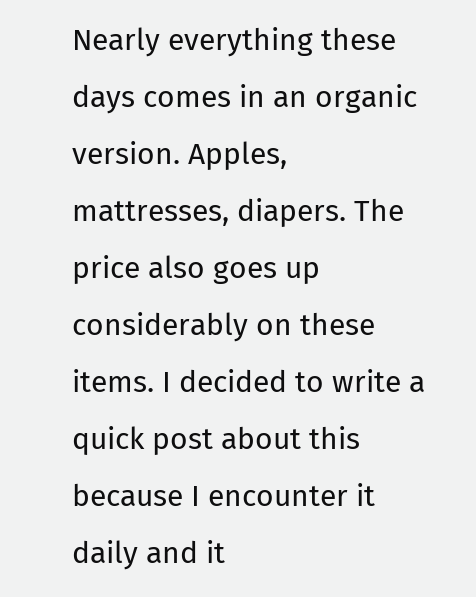Nearly everything these days comes in an organic version. Apples, mattresses, diapers. The price also goes up considerably on these items. I decided to write a quick post about this because I encounter it daily and it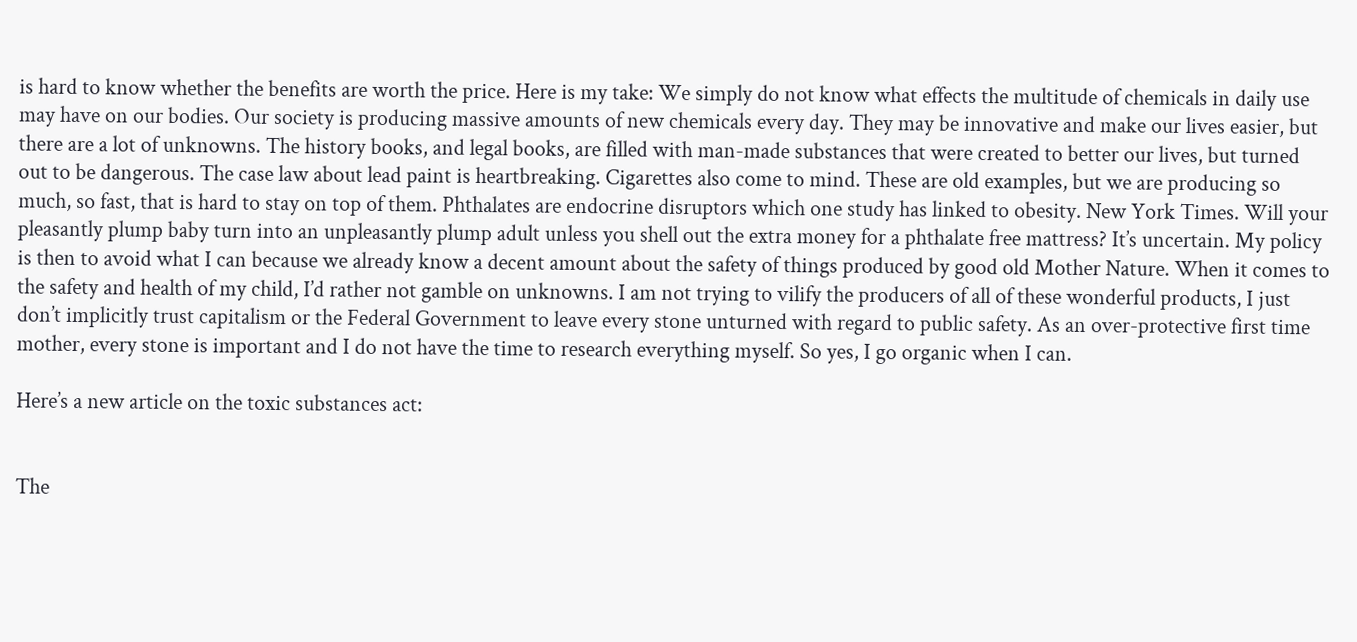is hard to know whether the benefits are worth the price. Here is my take: We simply do not know what effects the multitude of chemicals in daily use may have on our bodies. Our society is producing massive amounts of new chemicals every day. They may be innovative and make our lives easier, but there are a lot of unknowns. The history books, and legal books, are filled with man-made substances that were created to better our lives, but turned out to be dangerous. The case law about lead paint is heartbreaking. Cigarettes also come to mind. These are old examples, but we are producing so much, so fast, that is hard to stay on top of them. Phthalates are endocrine disruptors which one study has linked to obesity. New York Times. Will your pleasantly plump baby turn into an unpleasantly plump adult unless you shell out the extra money for a phthalate free mattress? It’s uncertain. My policy is then to avoid what I can because we already know a decent amount about the safety of things produced by good old Mother Nature. When it comes to the safety and health of my child, I’d rather not gamble on unknowns. I am not trying to vilify the producers of all of these wonderful products, I just don’t implicitly trust capitalism or the Federal Government to leave every stone unturned with regard to public safety. As an over-protective first time mother, every stone is important and I do not have the time to research everything myself. So yes, I go organic when I can.

Here’s a new article on the toxic substances act:


The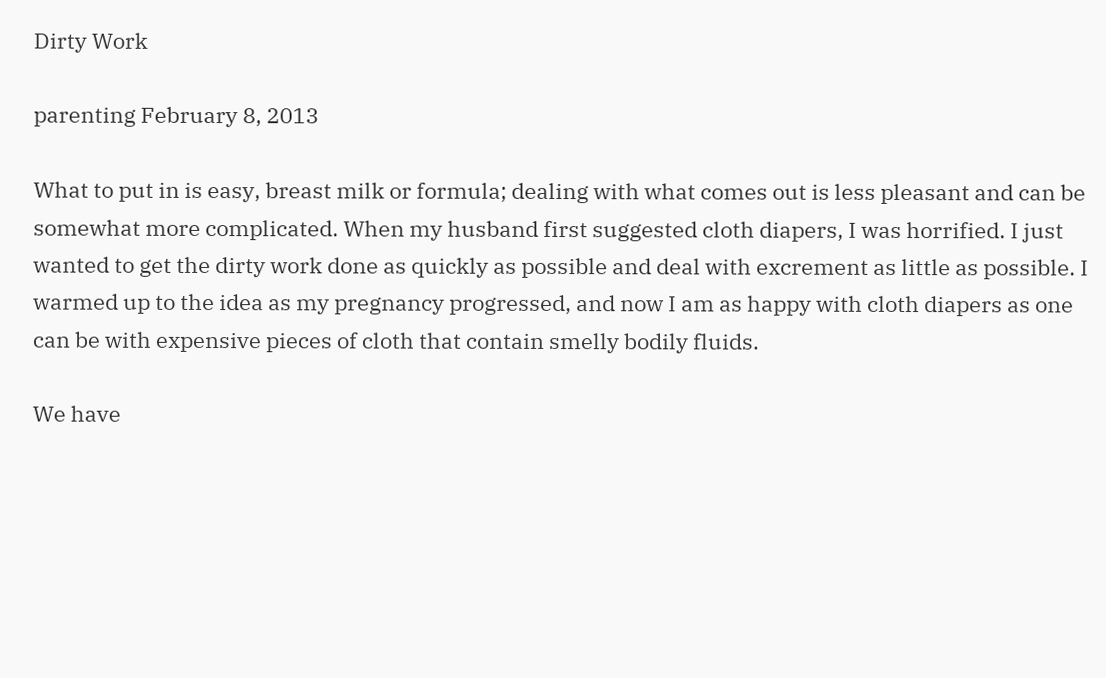Dirty Work

parenting February 8, 2013

What to put in is easy, breast milk or formula; dealing with what comes out is less pleasant and can be somewhat more complicated. When my husband first suggested cloth diapers, I was horrified. I just wanted to get the dirty work done as quickly as possible and deal with excrement as little as possible. I warmed up to the idea as my pregnancy progressed, and now I am as happy with cloth diapers as one can be with expensive pieces of cloth that contain smelly bodily fluids.

We have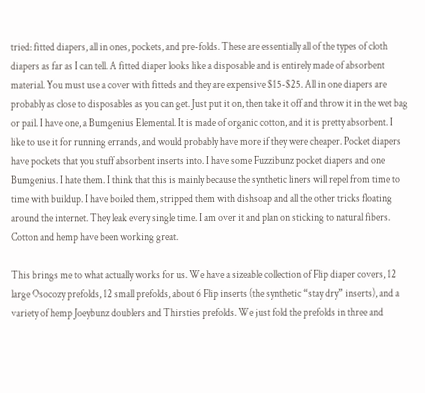tried: fitted diapers, all in ones, pockets, and pre-folds. These are essentially all of the types of cloth diapers as far as I can tell. A fitted diaper looks like a disposable and is entirely made of absorbent material. You must use a cover with fitteds and they are expensive $15-$25. All in one diapers are probably as close to disposables as you can get. Just put it on, then take it off and throw it in the wet bag or pail. I have one, a Bumgenius Elemental. It is made of organic cotton, and it is pretty absorbent. I like to use it for running errands, and would probably have more if they were cheaper. Pocket diapers have pockets that you stuff absorbent inserts into. I have some Fuzzibunz pocket diapers and one Bumgenius. I hate them. I think that this is mainly because the synthetic liners will repel from time to time with buildup. I have boiled them, stripped them with dishsoap and all the other tricks floating around the internet. They leak every single time. I am over it and plan on sticking to natural fibers. Cotton and hemp have been working great.

This brings me to what actually works for us. We have a sizeable collection of Flip diaper covers, 12 large Osocozy prefolds, 12 small prefolds, about 6 Flip inserts (the synthetic “stay dry” inserts), and a variety of hemp Joeybunz doublers and Thirsties prefolds. We just fold the prefolds in three and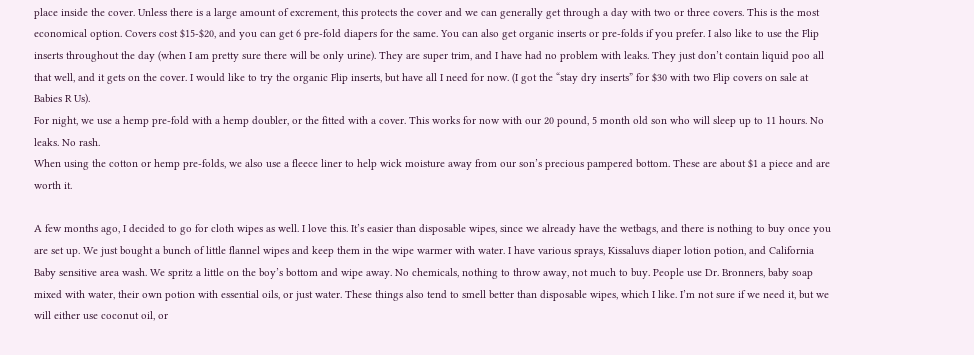place inside the cover. Unless there is a large amount of excrement, this protects the cover and we can generally get through a day with two or three covers. This is the most economical option. Covers cost $15-$20, and you can get 6 pre-fold diapers for the same. You can also get organic inserts or pre-folds if you prefer. I also like to use the Flip inserts throughout the day (when I am pretty sure there will be only urine). They are super trim, and I have had no problem with leaks. They just don’t contain liquid poo all that well, and it gets on the cover. I would like to try the organic Flip inserts, but have all I need for now. (I got the “stay dry inserts” for $30 with two Flip covers on sale at Babies R Us).
For night, we use a hemp pre-fold with a hemp doubler, or the fitted with a cover. This works for now with our 20 pound, 5 month old son who will sleep up to 11 hours. No leaks. No rash.
When using the cotton or hemp pre-folds, we also use a fleece liner to help wick moisture away from our son’s precious pampered bottom. These are about $1 a piece and are worth it.

A few months ago, I decided to go for cloth wipes as well. I love this. It’s easier than disposable wipes, since we already have the wetbags, and there is nothing to buy once you are set up. We just bought a bunch of little flannel wipes and keep them in the wipe warmer with water. I have various sprays, Kissaluvs diaper lotion potion, and California Baby sensitive area wash. We spritz a little on the boy’s bottom and wipe away. No chemicals, nothing to throw away, not much to buy. People use Dr. Bronners, baby soap mixed with water, their own potion with essential oils, or just water. These things also tend to smell better than disposable wipes, which I like. I’m not sure if we need it, but we will either use coconut oil, or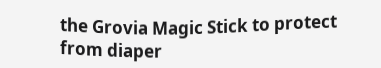the Grovia Magic Stick to protect from diaper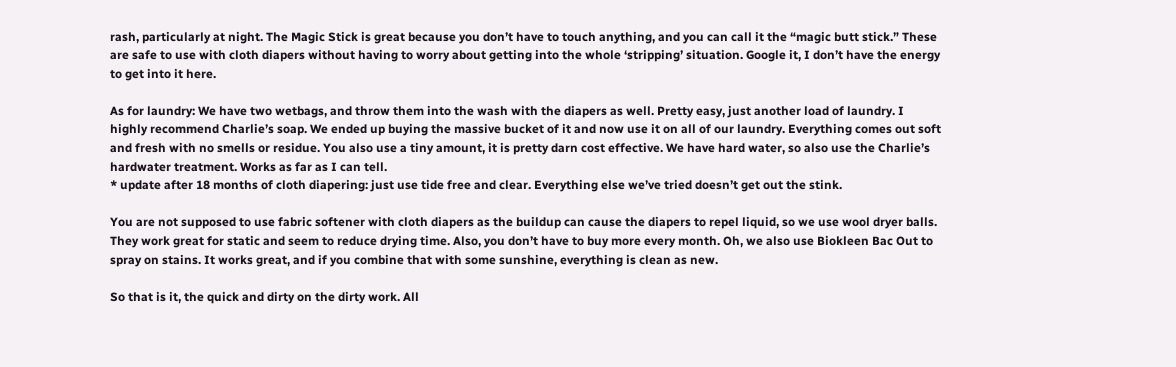rash, particularly at night. The Magic Stick is great because you don’t have to touch anything, and you can call it the “magic butt stick.” These are safe to use with cloth diapers without having to worry about getting into the whole ‘stripping’ situation. Google it, I don’t have the energy to get into it here.

As for laundry: We have two wetbags, and throw them into the wash with the diapers as well. Pretty easy, just another load of laundry. I highly recommend Charlie’s soap. We ended up buying the massive bucket of it and now use it on all of our laundry. Everything comes out soft and fresh with no smells or residue. You also use a tiny amount, it is pretty darn cost effective. We have hard water, so also use the Charlie’s hardwater treatment. Works as far as I can tell.
* update after 18 months of cloth diapering: just use tide free and clear. Everything else we’ve tried doesn’t get out the stink.

You are not supposed to use fabric softener with cloth diapers as the buildup can cause the diapers to repel liquid, so we use wool dryer balls. They work great for static and seem to reduce drying time. Also, you don’t have to buy more every month. Oh, we also use Biokleen Bac Out to spray on stains. It works great, and if you combine that with some sunshine, everything is clean as new.

So that is it, the quick and dirty on the dirty work. All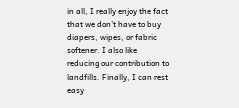in all, I really enjoy the fact that we don’t have to buy diapers, wipes, or fabric softener. I also like reducing our contribution to landfills. Finally, I can rest easy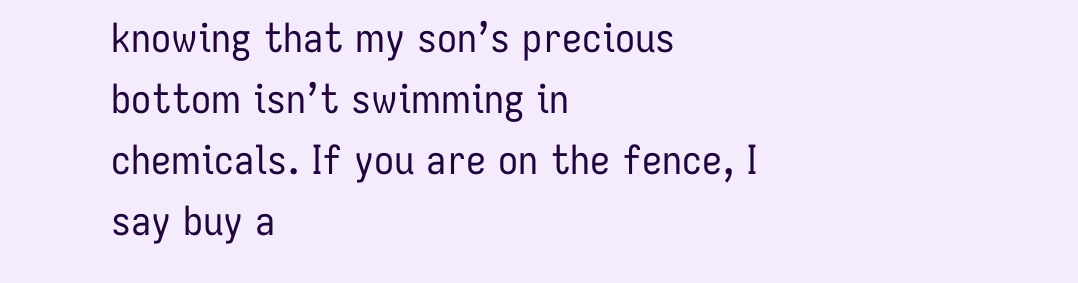knowing that my son’s precious bottom isn’t swimming in chemicals. If you are on the fence, I say buy a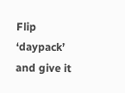Flip ‘daypack’ and give it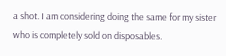a shot. I am considering doing the same for my sister who is completely sold on disposables.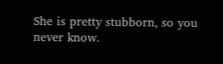She is pretty stubborn, so you never know.